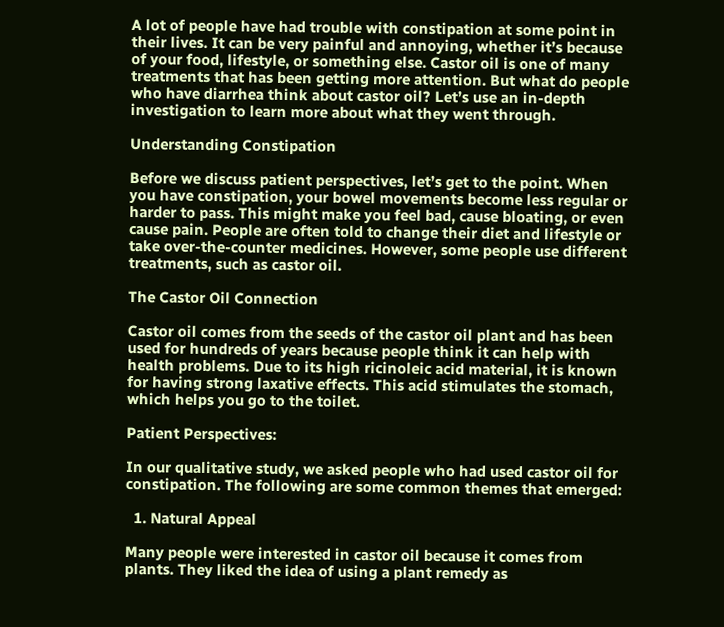A lot of people have had trouble with constipation at some point in their lives. It can be very painful and annoying, whether it’s because of your food, lifestyle, or something else. Castor oil is one of many treatments that has been getting more attention. But what do people who have diarrhea think about castor oil? Let’s use an in-depth investigation to learn more about what they went through.

Understanding Constipation

Before we discuss patient perspectives, let’s get to the point. When you have constipation, your bowel movements become less regular or harder to pass. This might make you feel bad, cause bloating, or even cause pain. People are often told to change their diet and lifestyle or take over-the-counter medicines. However, some people use different treatments, such as castor oil.

The Castor Oil Connection

Castor oil comes from the seeds of the castor oil plant and has been used for hundreds of years because people think it can help with health problems. Due to its high ricinoleic acid material, it is known for having strong laxative effects. This acid stimulates the stomach, which helps you go to the toilet.

Patient Perspectives:

In our qualitative study, we asked people who had used castor oil for constipation. The following are some common themes that emerged:

  1. Natural Appeal

Many people were interested in castor oil because it comes from plants. They liked the idea of using a plant remedy as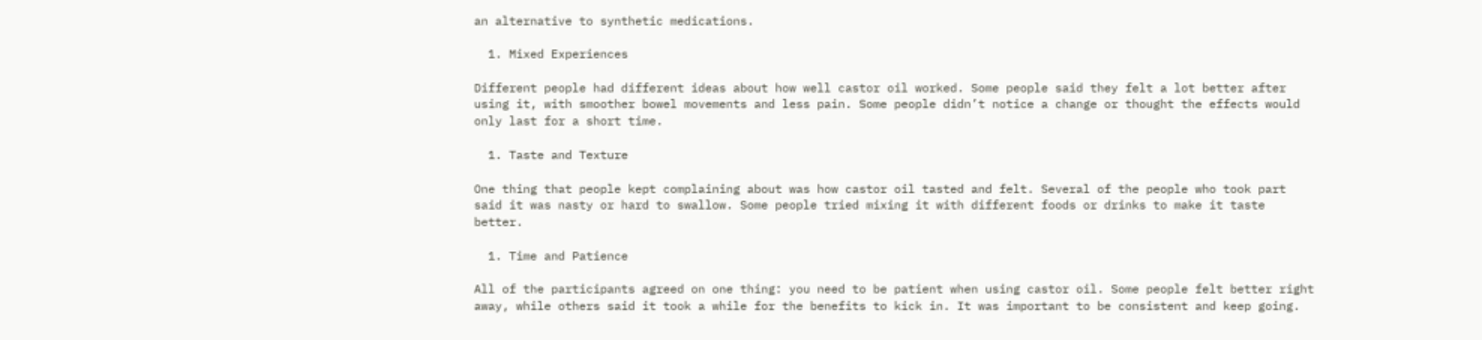an alternative to synthetic medications.

  1. Mixed Experiences

Different people had different ideas about how well castor oil worked. Some people said they felt a lot better after using it, with smoother bowel movements and less pain. Some people didn’t notice a change or thought the effects would only last for a short time.

  1. Taste and Texture

One thing that people kept complaining about was how castor oil tasted and felt. Several of the people who took part said it was nasty or hard to swallow. Some people tried mixing it with different foods or drinks to make it taste better.

  1. Time and Patience

All of the participants agreed on one thing: you need to be patient when using castor oil. Some people felt better right away, while others said it took a while for the benefits to kick in. It was important to be consistent and keep going.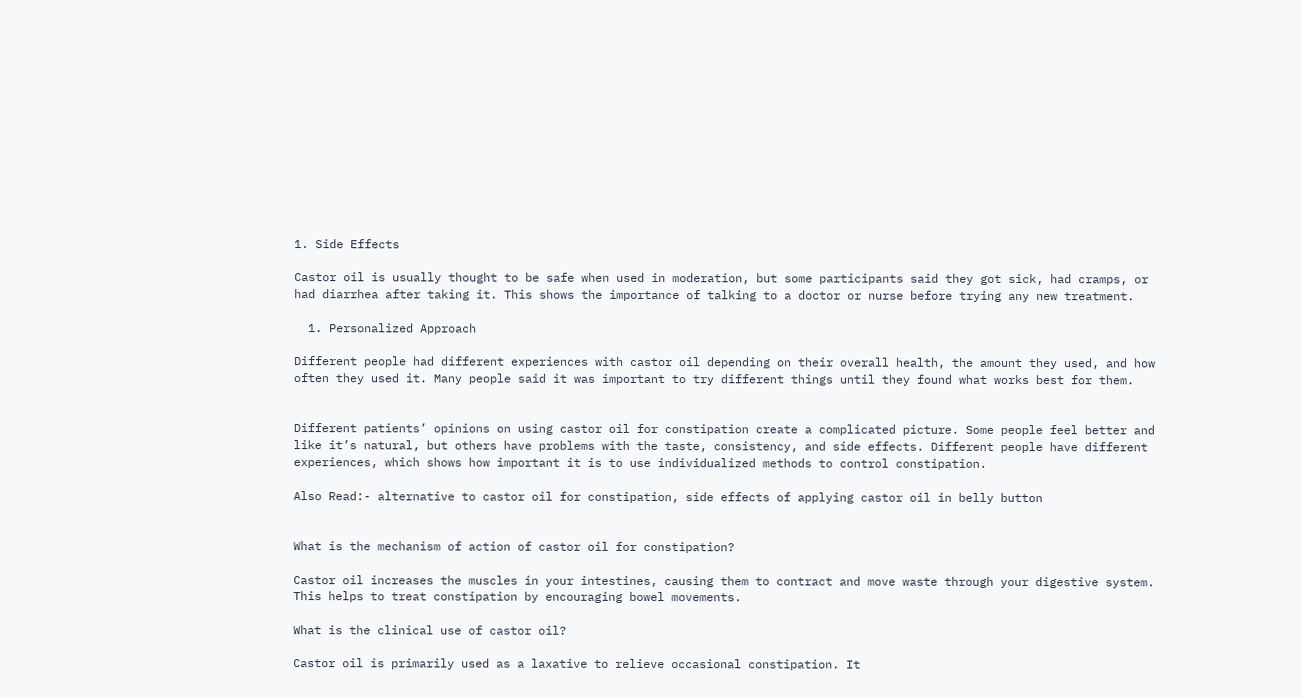1. Side Effects

Castor oil is usually thought to be safe when used in moderation, but some participants said they got sick, had cramps, or had diarrhea after taking it. This shows the importance of talking to a doctor or nurse before trying any new treatment.

  1. Personalized Approach

Different people had different experiences with castor oil depending on their overall health, the amount they used, and how often they used it. Many people said it was important to try different things until they found what works best for them.


Different patients’ opinions on using castor oil for constipation create a complicated picture. Some people feel better and like it’s natural, but others have problems with the taste, consistency, and side effects. Different people have different experiences, which shows how important it is to use individualized methods to control constipation.

Also Read:- alternative to castor oil for constipation, side effects of applying castor oil in belly button


What is the mechanism of action of castor oil for constipation?

Castor oil increases the muscles in your intestines, causing them to contract and move waste through your digestive system. This helps to treat constipation by encouraging bowel movements.

What is the clinical use of castor oil?

Castor oil is primarily used as a laxative to relieve occasional constipation. It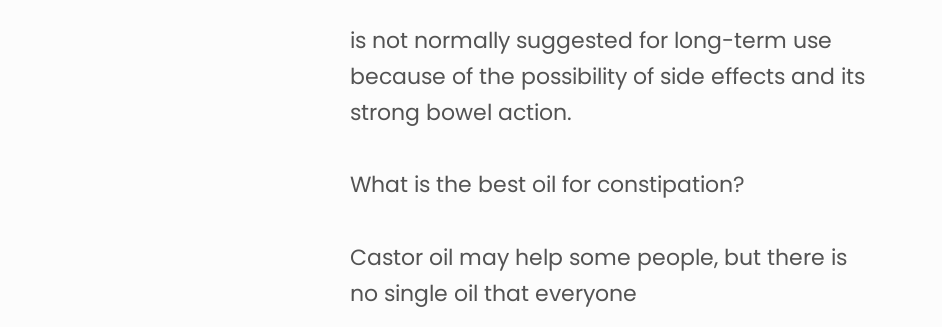is not normally suggested for long-term use because of the possibility of side effects and its strong bowel action.

What is the best oil for constipation?

Castor oil may help some people, but there is no single oil that everyone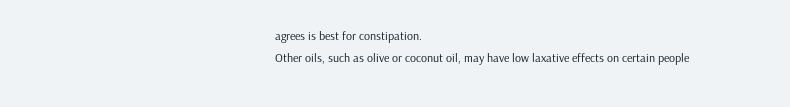agrees is best for constipation.
Other oils, such as olive or coconut oil, may have low laxative effects on certain people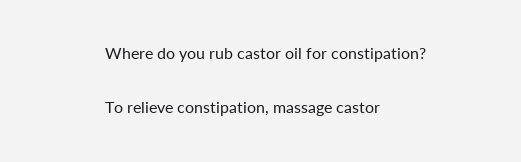Where do you rub castor oil for constipation?

To relieve constipation, massage castor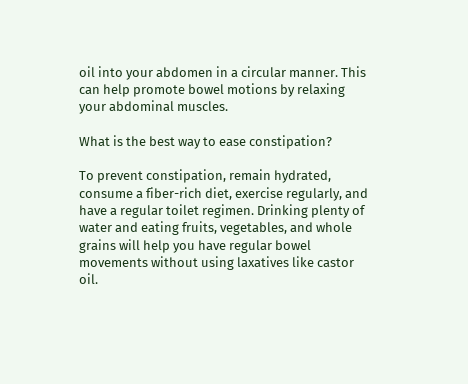oil into your abdomen in a circular manner. This can help promote bowel motions by relaxing your abdominal muscles.

What is the best way to ease constipation?

To prevent constipation, remain hydrated, consume a fiber-rich diet, exercise regularly, and have a regular toilet regimen. Drinking plenty of water and eating fruits, vegetables, and whole grains will help you have regular bowel movements without using laxatives like castor oil.